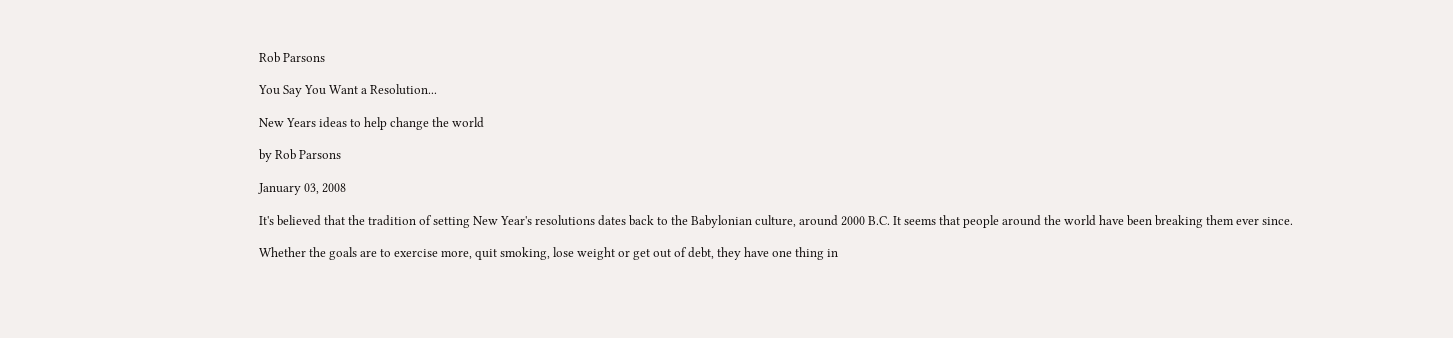Rob Parsons

You Say You Want a Resolution...

New Years ideas to help change the world

by Rob Parsons

January 03, 2008

It's believed that the tradition of setting New Year's resolutions dates back to the Babylonian culture, around 2000 B.C. It seems that people around the world have been breaking them ever since.

Whether the goals are to exercise more, quit smoking, lose weight or get out of debt, they have one thing in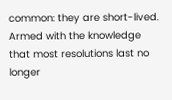common: they are short-lived. Armed with the knowledge that most resolutions last no longer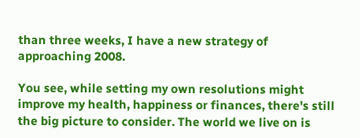than three weeks, I have a new strategy of approaching 2008.

You see, while setting my own resolutions might improve my health, happiness or finances, there's still the big picture to consider. The world we live on is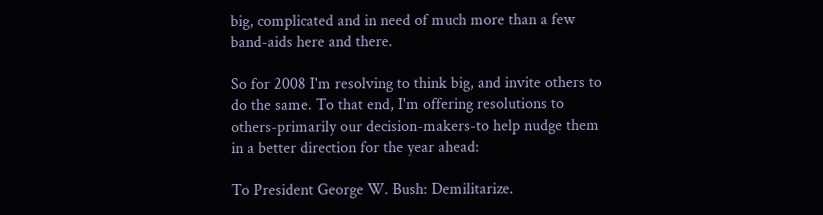big, complicated and in need of much more than a few band-aids here and there.

So for 2008 I'm resolving to think big, and invite others to do the same. To that end, I'm offering resolutions to others-primarily our decision-makers-to help nudge them in a better direction for the year ahead:

To President George W. Bush: Demilitarize.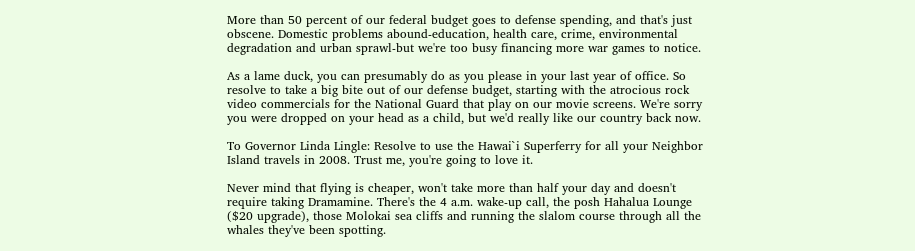More than 50 percent of our federal budget goes to defense spending, and that's just obscene. Domestic problems abound-education, health care, crime, environmental degradation and urban sprawl-but we're too busy financing more war games to notice.

As a lame duck, you can presumably do as you please in your last year of office. So resolve to take a big bite out of our defense budget, starting with the atrocious rock video commercials for the National Guard that play on our movie screens. We're sorry you were dropped on your head as a child, but we'd really like our country back now.

To Governor Linda Lingle: Resolve to use the Hawai`i Superferry for all your Neighbor Island travels in 2008. Trust me, you're going to love it.

Never mind that flying is cheaper, won't take more than half your day and doesn't require taking Dramamine. There's the 4 a.m. wake-up call, the posh Hahalua Lounge ($20 upgrade), those Molokai sea cliffs and running the slalom course through all the whales they've been spotting.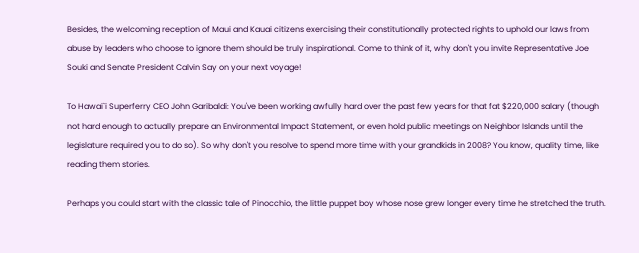Besides, the welcoming reception of Maui and Kauai citizens exercising their constitutionally protected rights to uphold our laws from abuse by leaders who choose to ignore them should be truly inspirational. Come to think of it, why don't you invite Representative Joe Souki and Senate President Calvin Say on your next voyage!

To Hawai`i Superferry CEO John Garibaldi: You've been working awfully hard over the past few years for that fat $220,000 salary (though not hard enough to actually prepare an Environmental Impact Statement, or even hold public meetings on Neighbor Islands until the legislature required you to do so). So why don't you resolve to spend more time with your grandkids in 2008? You know, quality time, like reading them stories.

Perhaps you could start with the classic tale of Pinocchio, the little puppet boy whose nose grew longer every time he stretched the truth.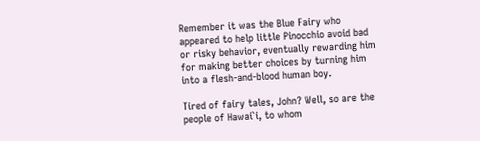Remember it was the Blue Fairy who appeared to help little Pinocchio avoid bad or risky behavior, eventually rewarding him for making better choices by turning him into a flesh-and-blood human boy.

Tired of fairy tales, John? Well, so are the people of Hawai`i, to whom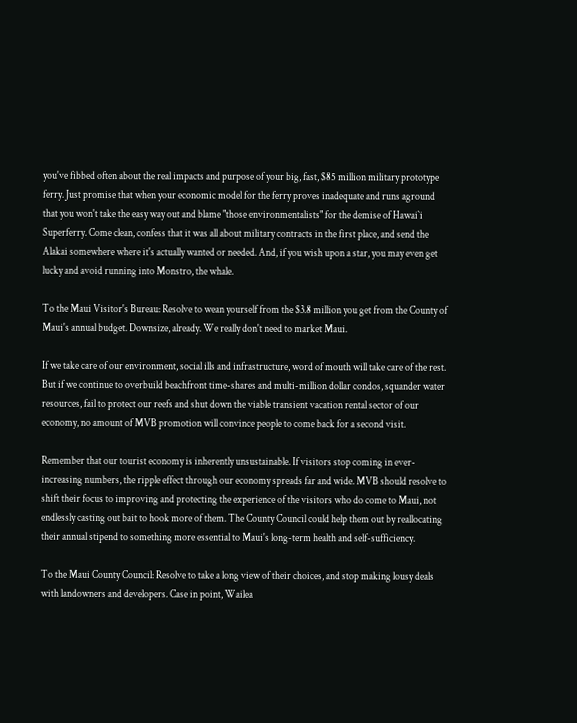you've fibbed often about the real impacts and purpose of your big, fast, $85 million military prototype ferry. Just promise that when your economic model for the ferry proves inadequate and runs aground that you won't take the easy way out and blame "those environmentalists" for the demise of Hawai`i Superferry. Come clean, confess that it was all about military contracts in the first place, and send the Alakai somewhere where it's actually wanted or needed. And, if you wish upon a star, you may even get lucky and avoid running into Monstro, the whale.

To the Maui Visitor's Bureau: Resolve to wean yourself from the $3.8 million you get from the County of Maui's annual budget. Downsize, already. We really don't need to market Maui.

If we take care of our environment, social ills and infrastructure, word of mouth will take care of the rest. But if we continue to overbuild beachfront time-shares and multi-million dollar condos, squander water resources, fail to protect our reefs and shut down the viable transient vacation rental sector of our economy, no amount of MVB promotion will convince people to come back for a second visit.

Remember that our tourist economy is inherently unsustainable. If visitors stop coming in ever-increasing numbers, the ripple effect through our economy spreads far and wide. MVB should resolve to shift their focus to improving and protecting the experience of the visitors who do come to Maui, not endlessly casting out bait to hook more of them. The County Council could help them out by reallocating their annual stipend to something more essential to Maui's long-term health and self-sufficiency.

To the Maui County Council: Resolve to take a long view of their choices, and stop making lousy deals with landowners and developers. Case in point, Wailea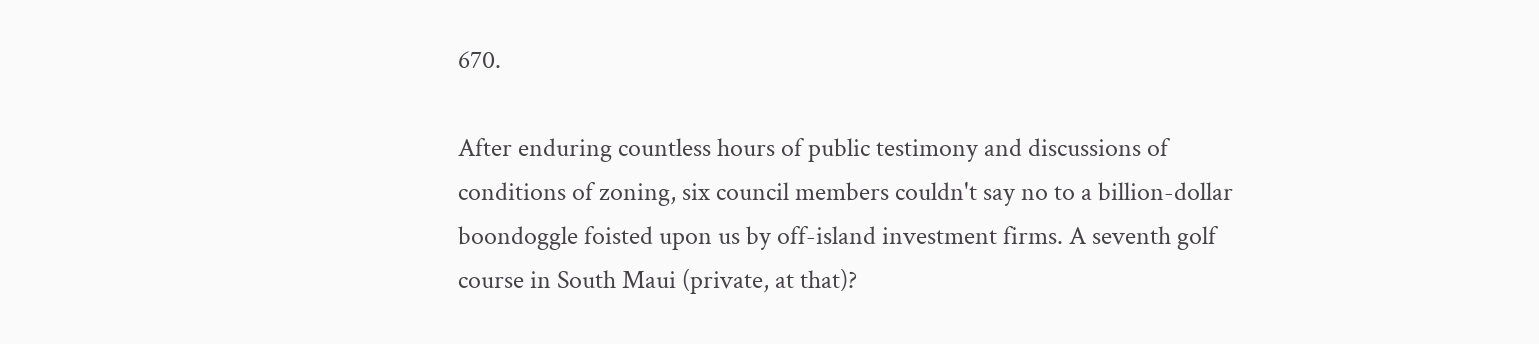670.

After enduring countless hours of public testimony and discussions of conditions of zoning, six council members couldn't say no to a billion-dollar boondoggle foisted upon us by off-island investment firms. A seventh golf course in South Maui (private, at that)?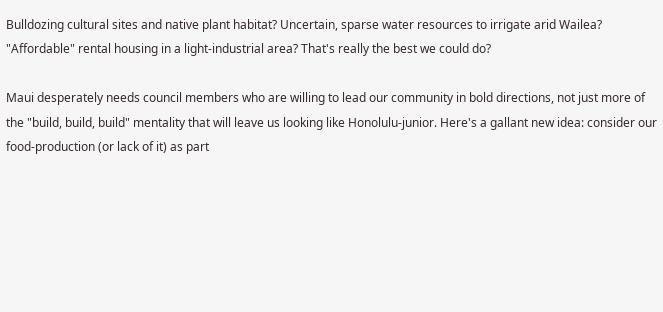Bulldozing cultural sites and native plant habitat? Uncertain, sparse water resources to irrigate arid Wailea? "Affordable" rental housing in a light-industrial area? That's really the best we could do?

Maui desperately needs council members who are willing to lead our community in bold directions, not just more of the "build, build, build" mentality that will leave us looking like Honolulu-junior. Here's a gallant new idea: consider our food-production (or lack of it) as part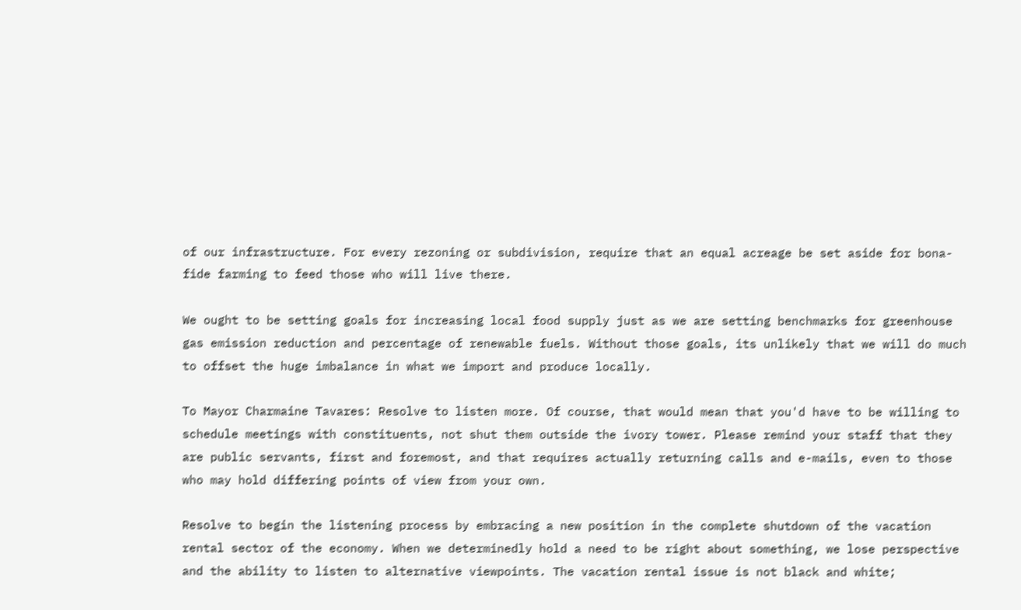of our infrastructure. For every rezoning or subdivision, require that an equal acreage be set aside for bona-fide farming to feed those who will live there.

We ought to be setting goals for increasing local food supply just as we are setting benchmarks for greenhouse gas emission reduction and percentage of renewable fuels. Without those goals, its unlikely that we will do much to offset the huge imbalance in what we import and produce locally.

To Mayor Charmaine Tavares: Resolve to listen more. Of course, that would mean that you'd have to be willing to schedule meetings with constituents, not shut them outside the ivory tower. Please remind your staff that they are public servants, first and foremost, and that requires actually returning calls and e-mails, even to those who may hold differing points of view from your own.

Resolve to begin the listening process by embracing a new position in the complete shutdown of the vacation rental sector of the economy. When we determinedly hold a need to be right about something, we lose perspective and the ability to listen to alternative viewpoints. The vacation rental issue is not black and white;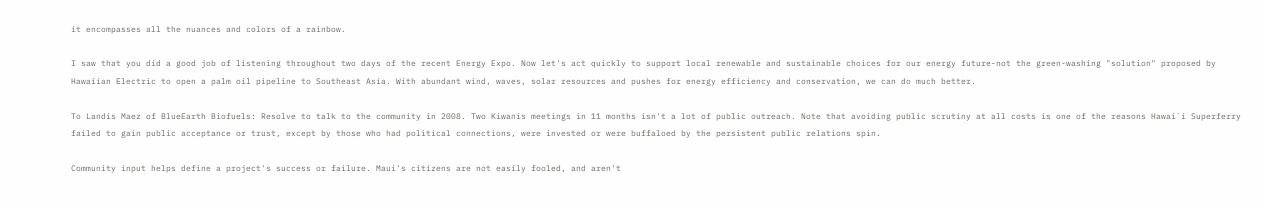it encompasses all the nuances and colors of a rainbow.

I saw that you did a good job of listening throughout two days of the recent Energy Expo. Now let's act quickly to support local renewable and sustainable choices for our energy future-not the green-washing "solution" proposed by Hawaiian Electric to open a palm oil pipeline to Southeast Asia. With abundant wind, waves, solar resources and pushes for energy efficiency and conservation, we can do much better.

To Landis Maez of BlueEarth Biofuels: Resolve to talk to the community in 2008. Two Kiwanis meetings in 11 months isn't a lot of public outreach. Note that avoiding public scrutiny at all costs is one of the reasons Hawai`i Superferry failed to gain public acceptance or trust, except by those who had political connections, were invested or were buffaloed by the persistent public relations spin.

Community input helps define a project's success or failure. Maui's citizens are not easily fooled, and aren't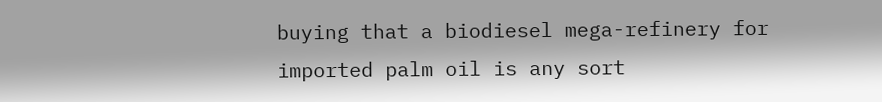buying that a biodiesel mega-refinery for imported palm oil is any sort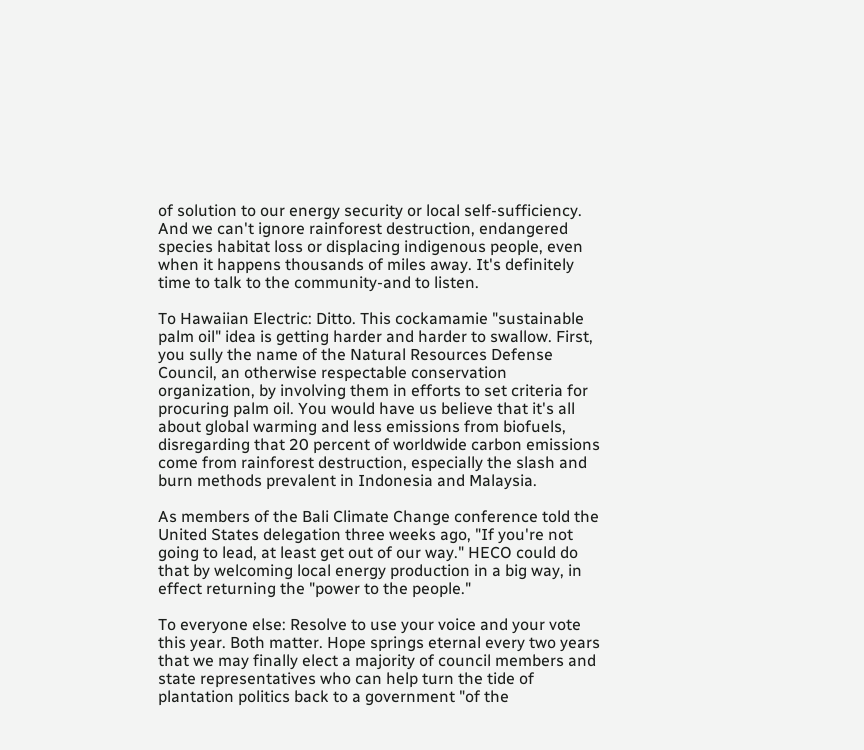of solution to our energy security or local self-sufficiency. And we can't ignore rainforest destruction, endangered species habitat loss or displacing indigenous people, even when it happens thousands of miles away. It's definitely time to talk to the community-and to listen.

To Hawaiian Electric: Ditto. This cockamamie "sustainable palm oil" idea is getting harder and harder to swallow. First, you sully the name of the Natural Resources Defense Council, an otherwise respectable conservation organization, by involving them in efforts to set criteria for procuring palm oil. You would have us believe that it's all about global warming and less emissions from biofuels, disregarding that 20 percent of worldwide carbon emissions come from rainforest destruction, especially the slash and burn methods prevalent in Indonesia and Malaysia.

As members of the Bali Climate Change conference told the United States delegation three weeks ago, "If you're not going to lead, at least get out of our way." HECO could do that by welcoming local energy production in a big way, in effect returning the "power to the people."

To everyone else: Resolve to use your voice and your vote this year. Both matter. Hope springs eternal every two years that we may finally elect a majority of council members and state representatives who can help turn the tide of plantation politics back to a government "of the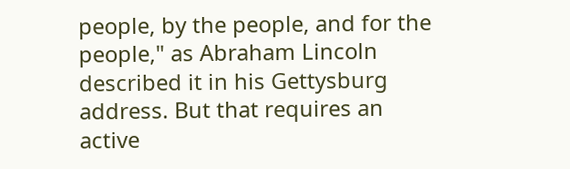people, by the people, and for the people," as Abraham Lincoln described it in his Gettysburg address. But that requires an active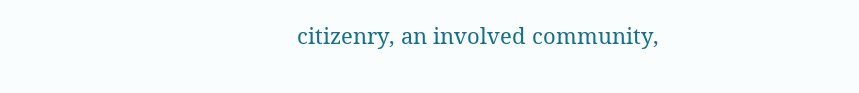citizenry, an involved community,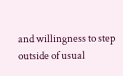and willingness to step outside of usual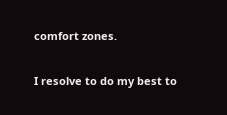comfort zones.

I resolve to do my best to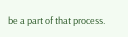be a part of that process.